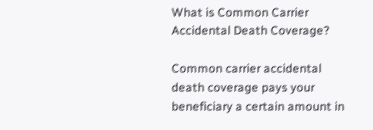What is Common Carrier Accidental Death Coverage?

Common carrier accidental death coverage pays your beneficiary a certain amount in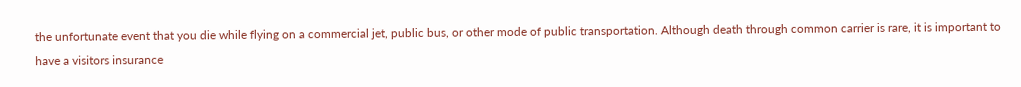the unfortunate event that you die while flying on a commercial jet, public bus, or other mode of public transportation. Although death through common carrier is rare, it is important to have a visitors insurance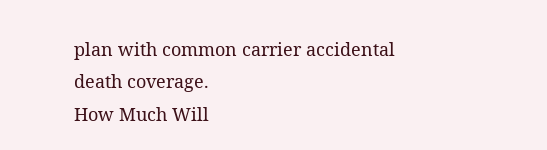plan with common carrier accidental death coverage.
How Much Will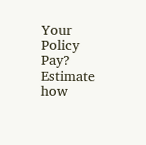Your Policy Pay?
Estimate how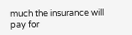much the insurance will pay for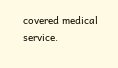covered medical service.